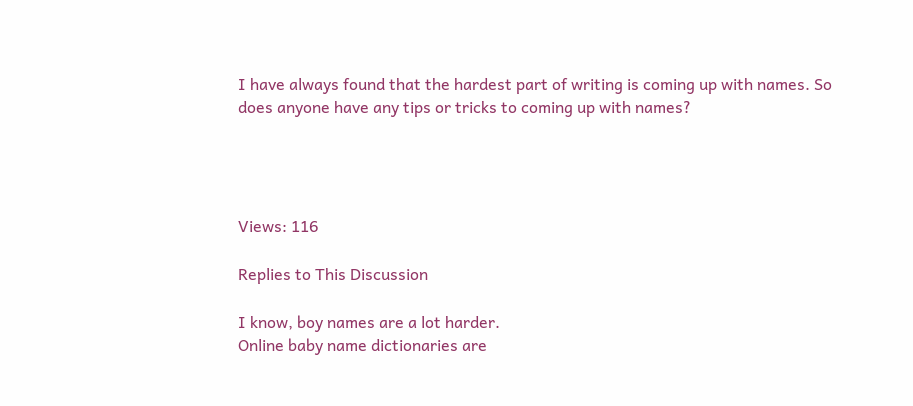I have always found that the hardest part of writing is coming up with names. So does anyone have any tips or tricks to coming up with names?




Views: 116

Replies to This Discussion

I know, boy names are a lot harder.
Online baby name dictionaries are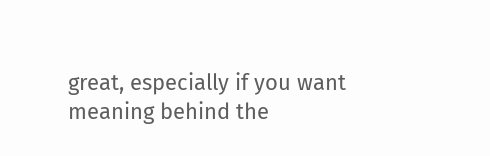great, especially if you want meaning behind the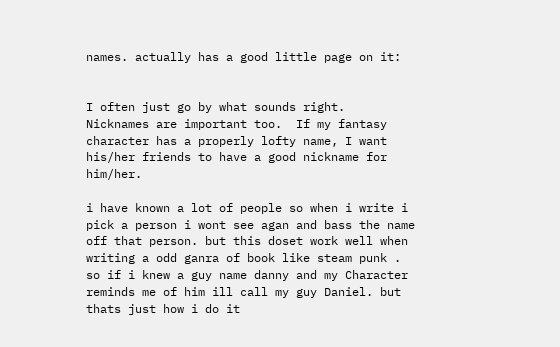names. actually has a good little page on it:


I often just go by what sounds right.  Nicknames are important too.  If my fantasy character has a properly lofty name, I want his/her friends to have a good nickname for him/her.

i have known a lot of people so when i write i pick a person i wont see agan and bass the name off that person. but this doset work well when writing a odd ganra of book like steam punk . so if i knew a guy name danny and my Character reminds me of him ill call my guy Daniel. but thats just how i do it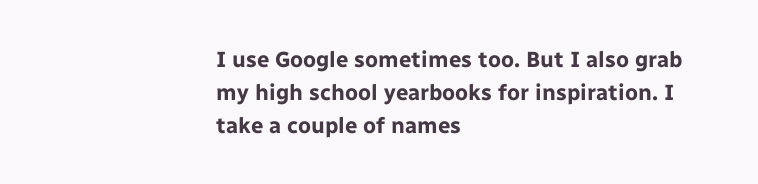I use Google sometimes too. But I also grab my high school yearbooks for inspiration. I take a couple of names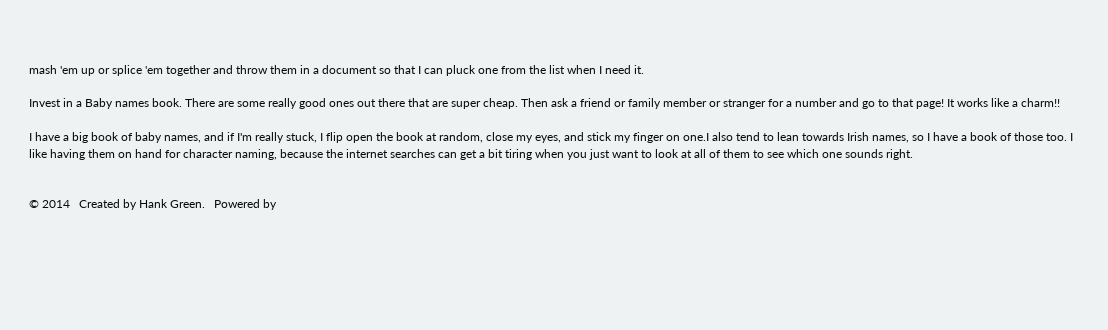mash 'em up or splice 'em together and throw them in a document so that I can pluck one from the list when I need it.

Invest in a Baby names book. There are some really good ones out there that are super cheap. Then ask a friend or family member or stranger for a number and go to that page! It works like a charm!!

I have a big book of baby names, and if I'm really stuck, I flip open the book at random, close my eyes, and stick my finger on one.I also tend to lean towards Irish names, so I have a book of those too. I like having them on hand for character naming, because the internet searches can get a bit tiring when you just want to look at all of them to see which one sounds right.


© 2014   Created by Hank Green.   Powered by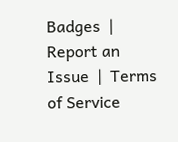Badges  |  Report an Issue  |  Terms of Service